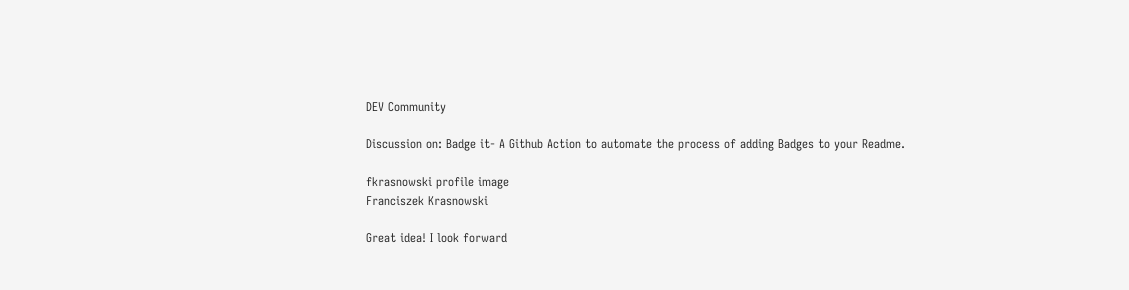DEV Community

Discussion on: Badge it- A Github Action to automate the process of adding Badges to your Readme.

fkrasnowski profile image
Franciszek Krasnowski

Great idea! I look forward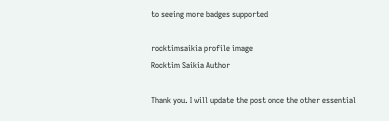to seeing more badges supported

rocktimsaikia profile image
Rocktim Saikia Author

Thank you. I will update the post once the other essential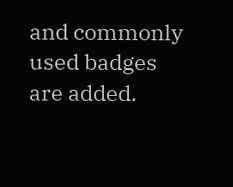and commonly used badges are added.